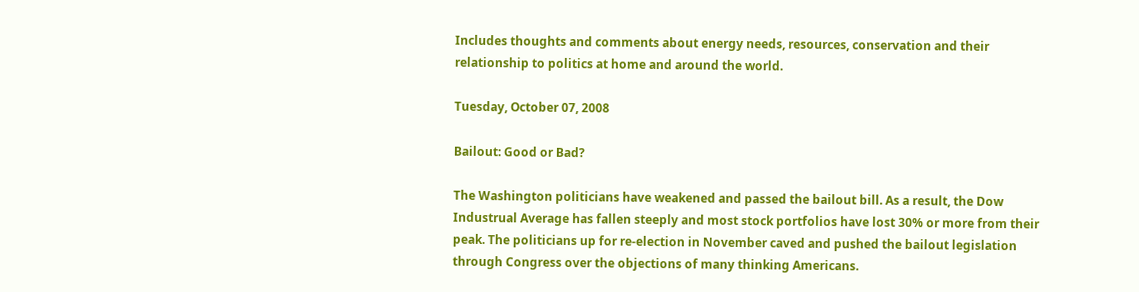Includes thoughts and comments about energy needs, resources, conservation and their relationship to politics at home and around the world.

Tuesday, October 07, 2008

Bailout: Good or Bad?

The Washington politicians have weakened and passed the bailout bill. As a result, the Dow Industrual Average has fallen steeply and most stock portfolios have lost 30% or more from their peak. The politicians up for re-election in November caved and pushed the bailout legislation through Congress over the objections of many thinking Americans.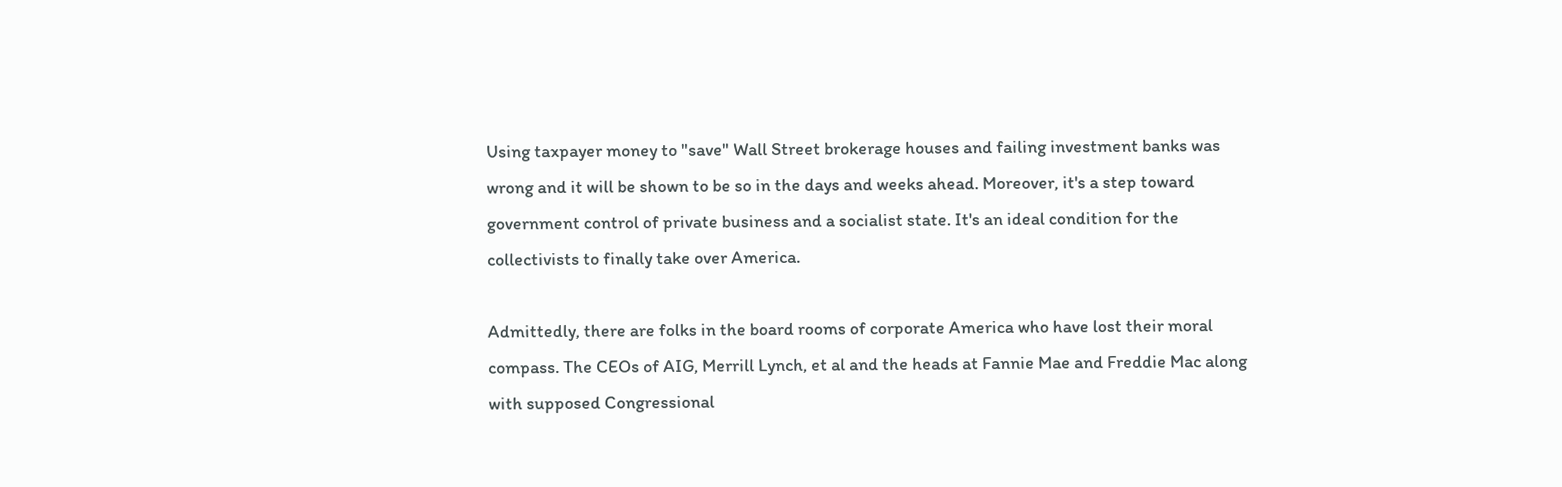Using taxpayer money to "save" Wall Street brokerage houses and failing investment banks was wrong and it will be shown to be so in the days and weeks ahead. Moreover, it's a step toward government control of private business and a socialist state. It's an ideal condition for the collectivists to finally take over America.

Admittedly, there are folks in the board rooms of corporate America who have lost their moral compass. The CEOs of AIG, Merrill Lynch, et al and the heads at Fannie Mae and Freddie Mac along with supposed Congressional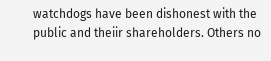watchdogs have been dishonest with the public and theiir shareholders. Others no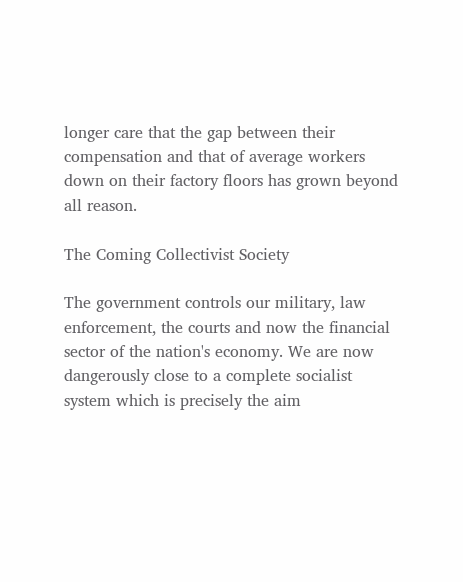longer care that the gap between their compensation and that of average workers down on their factory floors has grown beyond all reason.

The Coming Collectivist Society

The government controls our military, law enforcement, the courts and now the financial sector of the nation's economy. We are now dangerously close to a complete socialist system which is precisely the aim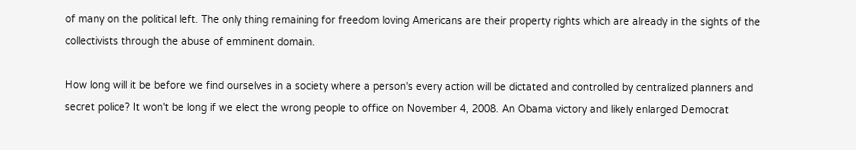of many on the political left. The only thing remaining for freedom loving Americans are their property rights which are already in the sights of the collectivists through the abuse of emminent domain.

How long will it be before we find ourselves in a society where a person's every action will be dictated and controlled by centralized planners and secret police? It won't be long if we elect the wrong people to office on November 4, 2008. An Obama victory and likely enlarged Democrat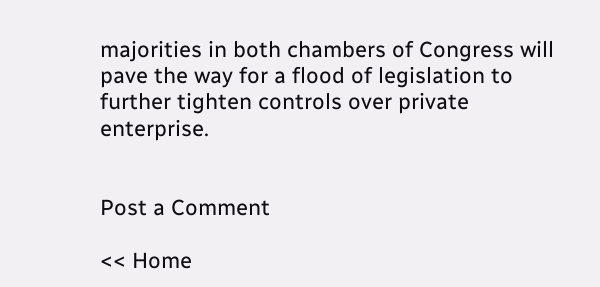majorities in both chambers of Congress will pave the way for a flood of legislation to further tighten controls over private enterprise.


Post a Comment

<< Home